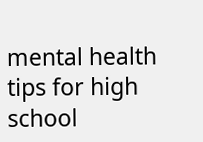mental health tips for high school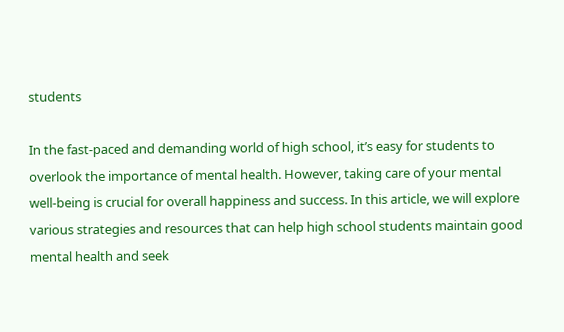students

In the fast-paced and demanding world of high school, it’s easy for students to overlook the importance of mental health. However, taking care of your mental well-being is crucial for overall happiness and success. In this article, we will explore various strategies and resources that can help high school students maintain good mental health and seek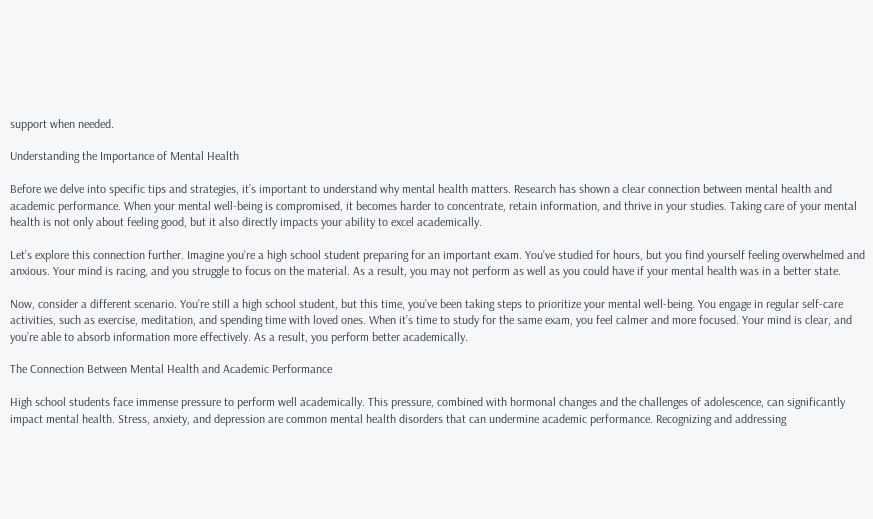support when needed.

Understanding the Importance of Mental Health

Before we delve into specific tips and strategies, it’s important to understand why mental health matters. Research has shown a clear connection between mental health and academic performance. When your mental well-being is compromised, it becomes harder to concentrate, retain information, and thrive in your studies. Taking care of your mental health is not only about feeling good, but it also directly impacts your ability to excel academically.

Let’s explore this connection further. Imagine you’re a high school student preparing for an important exam. You’ve studied for hours, but you find yourself feeling overwhelmed and anxious. Your mind is racing, and you struggle to focus on the material. As a result, you may not perform as well as you could have if your mental health was in a better state.

Now, consider a different scenario. You’re still a high school student, but this time, you’ve been taking steps to prioritize your mental well-being. You engage in regular self-care activities, such as exercise, meditation, and spending time with loved ones. When it’s time to study for the same exam, you feel calmer and more focused. Your mind is clear, and you’re able to absorb information more effectively. As a result, you perform better academically.

The Connection Between Mental Health and Academic Performance

High school students face immense pressure to perform well academically. This pressure, combined with hormonal changes and the challenges of adolescence, can significantly impact mental health. Stress, anxiety, and depression are common mental health disorders that can undermine academic performance. Recognizing and addressing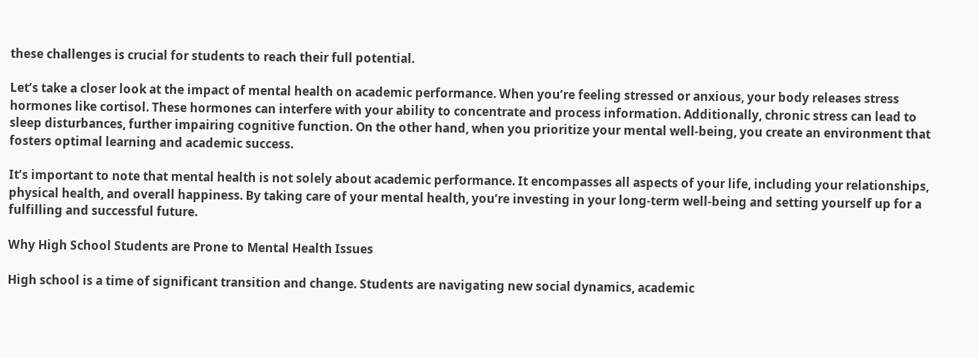these challenges is crucial for students to reach their full potential.

Let’s take a closer look at the impact of mental health on academic performance. When you’re feeling stressed or anxious, your body releases stress hormones like cortisol. These hormones can interfere with your ability to concentrate and process information. Additionally, chronic stress can lead to sleep disturbances, further impairing cognitive function. On the other hand, when you prioritize your mental well-being, you create an environment that fosters optimal learning and academic success.

It’s important to note that mental health is not solely about academic performance. It encompasses all aspects of your life, including your relationships, physical health, and overall happiness. By taking care of your mental health, you’re investing in your long-term well-being and setting yourself up for a fulfilling and successful future.

Why High School Students are Prone to Mental Health Issues

High school is a time of significant transition and change. Students are navigating new social dynamics, academic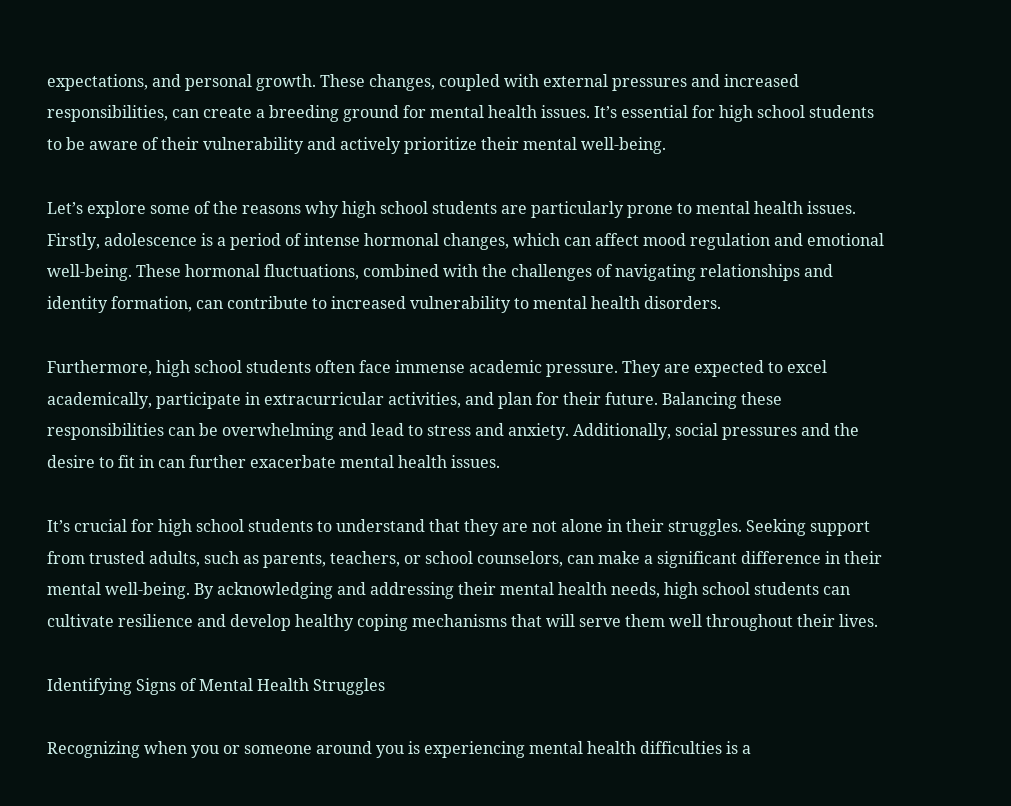expectations, and personal growth. These changes, coupled with external pressures and increased responsibilities, can create a breeding ground for mental health issues. It’s essential for high school students to be aware of their vulnerability and actively prioritize their mental well-being.

Let’s explore some of the reasons why high school students are particularly prone to mental health issues. Firstly, adolescence is a period of intense hormonal changes, which can affect mood regulation and emotional well-being. These hormonal fluctuations, combined with the challenges of navigating relationships and identity formation, can contribute to increased vulnerability to mental health disorders.

Furthermore, high school students often face immense academic pressure. They are expected to excel academically, participate in extracurricular activities, and plan for their future. Balancing these responsibilities can be overwhelming and lead to stress and anxiety. Additionally, social pressures and the desire to fit in can further exacerbate mental health issues.

It’s crucial for high school students to understand that they are not alone in their struggles. Seeking support from trusted adults, such as parents, teachers, or school counselors, can make a significant difference in their mental well-being. By acknowledging and addressing their mental health needs, high school students can cultivate resilience and develop healthy coping mechanisms that will serve them well throughout their lives.

Identifying Signs of Mental Health Struggles

Recognizing when you or someone around you is experiencing mental health difficulties is a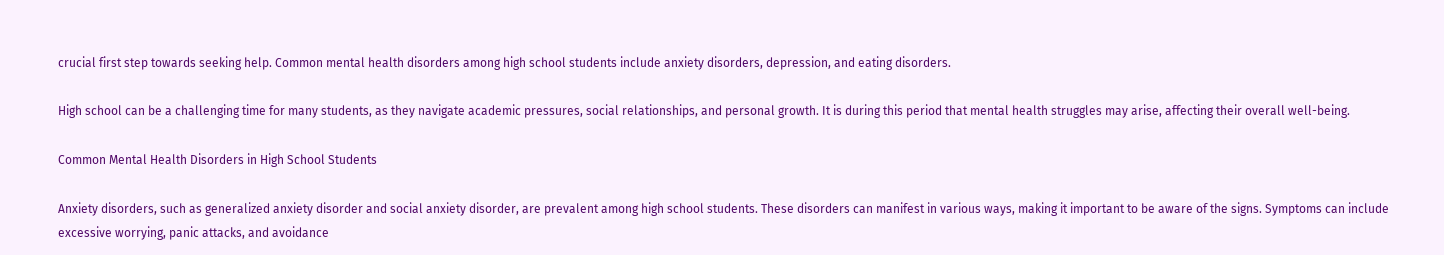crucial first step towards seeking help. Common mental health disorders among high school students include anxiety disorders, depression, and eating disorders.

High school can be a challenging time for many students, as they navigate academic pressures, social relationships, and personal growth. It is during this period that mental health struggles may arise, affecting their overall well-being.

Common Mental Health Disorders in High School Students

Anxiety disorders, such as generalized anxiety disorder and social anxiety disorder, are prevalent among high school students. These disorders can manifest in various ways, making it important to be aware of the signs. Symptoms can include excessive worrying, panic attacks, and avoidance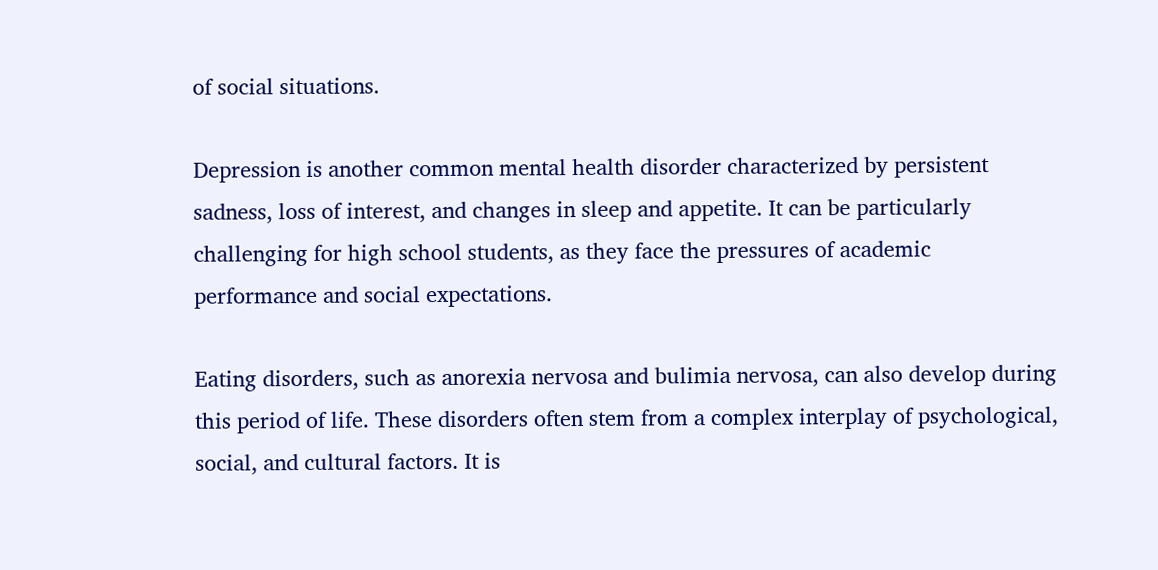of social situations.

Depression is another common mental health disorder characterized by persistent sadness, loss of interest, and changes in sleep and appetite. It can be particularly challenging for high school students, as they face the pressures of academic performance and social expectations.

Eating disorders, such as anorexia nervosa and bulimia nervosa, can also develop during this period of life. These disorders often stem from a complex interplay of psychological, social, and cultural factors. It is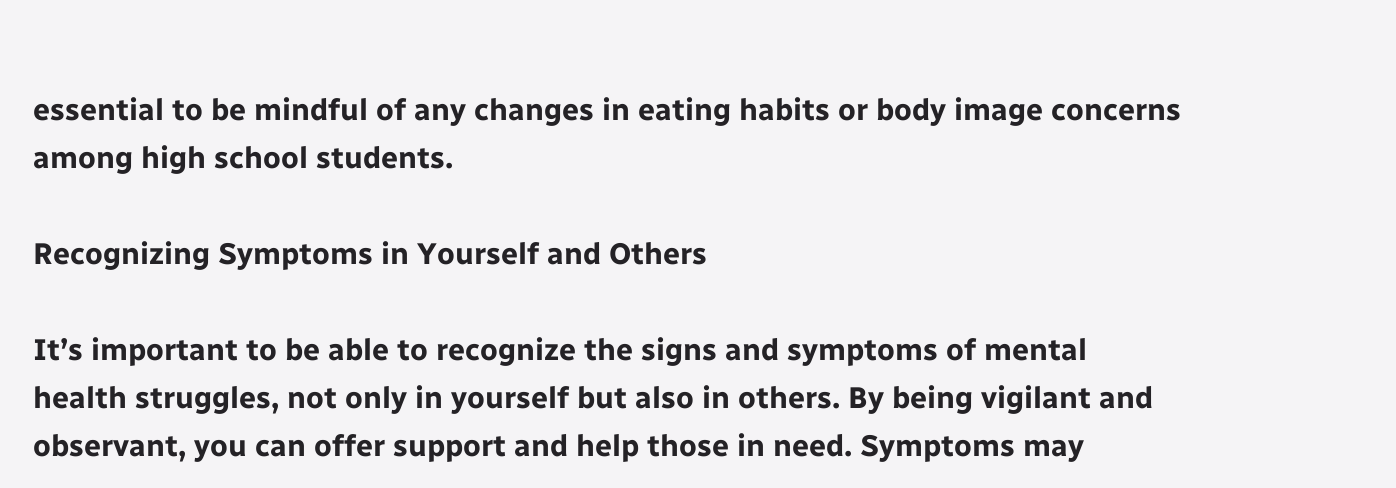essential to be mindful of any changes in eating habits or body image concerns among high school students.

Recognizing Symptoms in Yourself and Others

It’s important to be able to recognize the signs and symptoms of mental health struggles, not only in yourself but also in others. By being vigilant and observant, you can offer support and help those in need. Symptoms may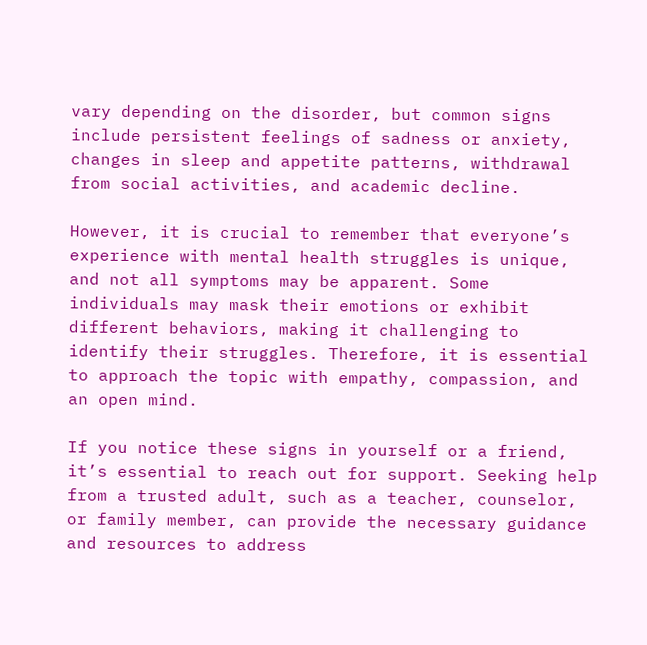vary depending on the disorder, but common signs include persistent feelings of sadness or anxiety, changes in sleep and appetite patterns, withdrawal from social activities, and academic decline.

However, it is crucial to remember that everyone’s experience with mental health struggles is unique, and not all symptoms may be apparent. Some individuals may mask their emotions or exhibit different behaviors, making it challenging to identify their struggles. Therefore, it is essential to approach the topic with empathy, compassion, and an open mind.

If you notice these signs in yourself or a friend, it’s essential to reach out for support. Seeking help from a trusted adult, such as a teacher, counselor, or family member, can provide the necessary guidance and resources to address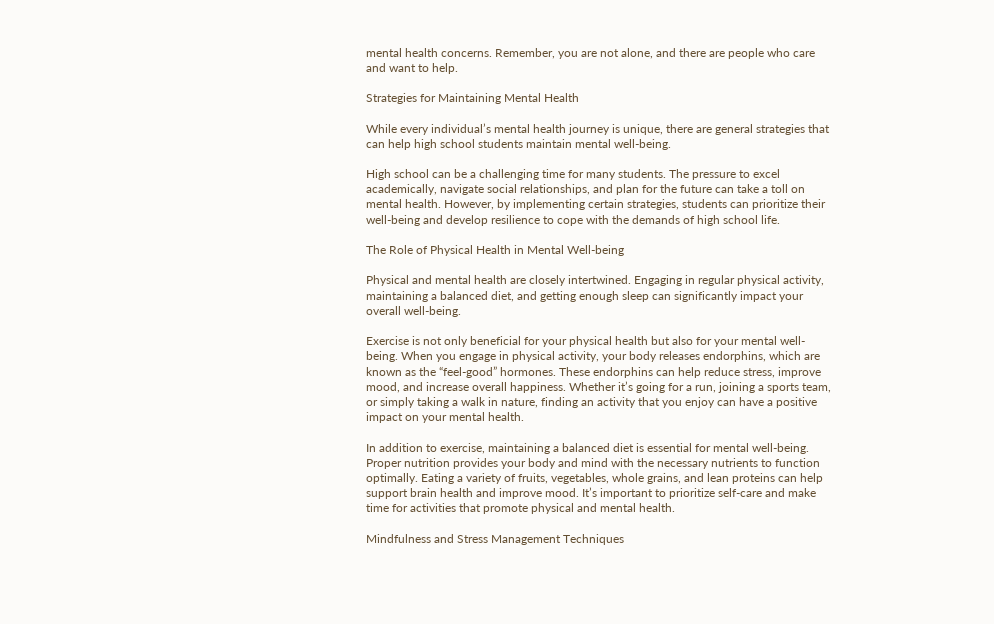mental health concerns. Remember, you are not alone, and there are people who care and want to help.

Strategies for Maintaining Mental Health

While every individual’s mental health journey is unique, there are general strategies that can help high school students maintain mental well-being.

High school can be a challenging time for many students. The pressure to excel academically, navigate social relationships, and plan for the future can take a toll on mental health. However, by implementing certain strategies, students can prioritize their well-being and develop resilience to cope with the demands of high school life.

The Role of Physical Health in Mental Well-being

Physical and mental health are closely intertwined. Engaging in regular physical activity, maintaining a balanced diet, and getting enough sleep can significantly impact your overall well-being.

Exercise is not only beneficial for your physical health but also for your mental well-being. When you engage in physical activity, your body releases endorphins, which are known as the “feel-good” hormones. These endorphins can help reduce stress, improve mood, and increase overall happiness. Whether it’s going for a run, joining a sports team, or simply taking a walk in nature, finding an activity that you enjoy can have a positive impact on your mental health.

In addition to exercise, maintaining a balanced diet is essential for mental well-being. Proper nutrition provides your body and mind with the necessary nutrients to function optimally. Eating a variety of fruits, vegetables, whole grains, and lean proteins can help support brain health and improve mood. It’s important to prioritize self-care and make time for activities that promote physical and mental health.

Mindfulness and Stress Management Techniques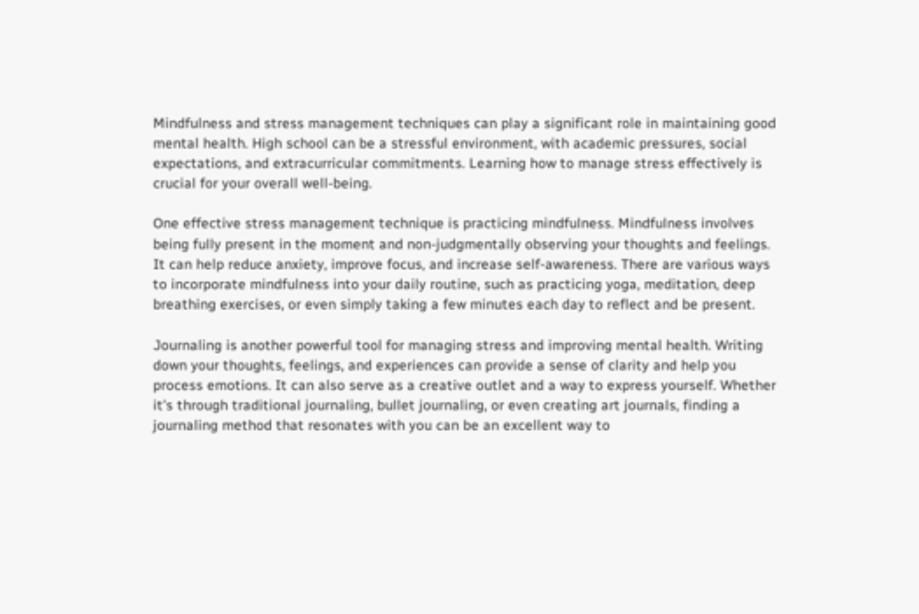Mindfulness and stress management techniques can play a significant role in maintaining good mental health. High school can be a stressful environment, with academic pressures, social expectations, and extracurricular commitments. Learning how to manage stress effectively is crucial for your overall well-being.

One effective stress management technique is practicing mindfulness. Mindfulness involves being fully present in the moment and non-judgmentally observing your thoughts and feelings. It can help reduce anxiety, improve focus, and increase self-awareness. There are various ways to incorporate mindfulness into your daily routine, such as practicing yoga, meditation, deep breathing exercises, or even simply taking a few minutes each day to reflect and be present.

Journaling is another powerful tool for managing stress and improving mental health. Writing down your thoughts, feelings, and experiences can provide a sense of clarity and help you process emotions. It can also serve as a creative outlet and a way to express yourself. Whether it’s through traditional journaling, bullet journaling, or even creating art journals, finding a journaling method that resonates with you can be an excellent way to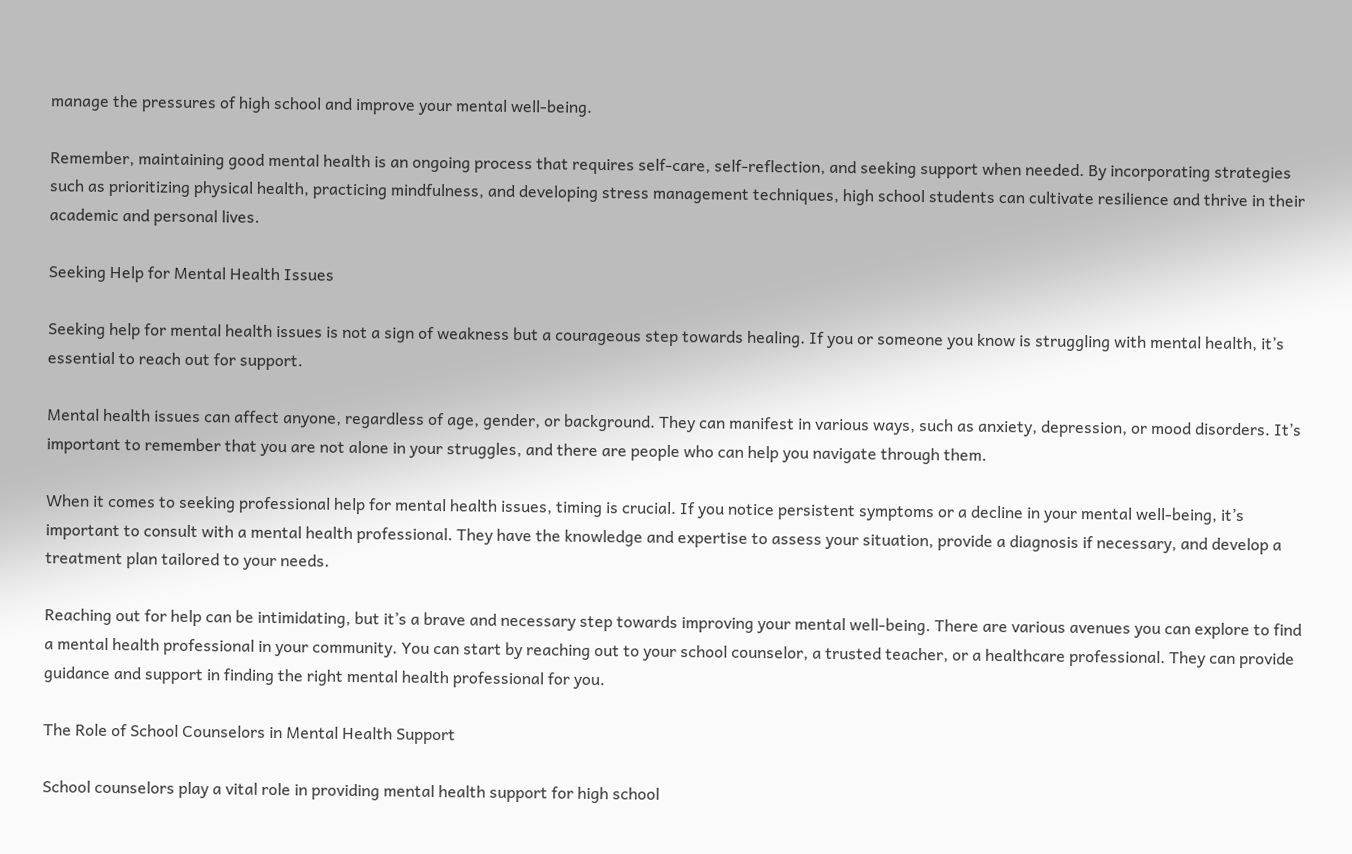manage the pressures of high school and improve your mental well-being.

Remember, maintaining good mental health is an ongoing process that requires self-care, self-reflection, and seeking support when needed. By incorporating strategies such as prioritizing physical health, practicing mindfulness, and developing stress management techniques, high school students can cultivate resilience and thrive in their academic and personal lives.

Seeking Help for Mental Health Issues

Seeking help for mental health issues is not a sign of weakness but a courageous step towards healing. If you or someone you know is struggling with mental health, it’s essential to reach out for support.

Mental health issues can affect anyone, regardless of age, gender, or background. They can manifest in various ways, such as anxiety, depression, or mood disorders. It’s important to remember that you are not alone in your struggles, and there are people who can help you navigate through them.

When it comes to seeking professional help for mental health issues, timing is crucial. If you notice persistent symptoms or a decline in your mental well-being, it’s important to consult with a mental health professional. They have the knowledge and expertise to assess your situation, provide a diagnosis if necessary, and develop a treatment plan tailored to your needs.

Reaching out for help can be intimidating, but it’s a brave and necessary step towards improving your mental well-being. There are various avenues you can explore to find a mental health professional in your community. You can start by reaching out to your school counselor, a trusted teacher, or a healthcare professional. They can provide guidance and support in finding the right mental health professional for you.

The Role of School Counselors in Mental Health Support

School counselors play a vital role in providing mental health support for high school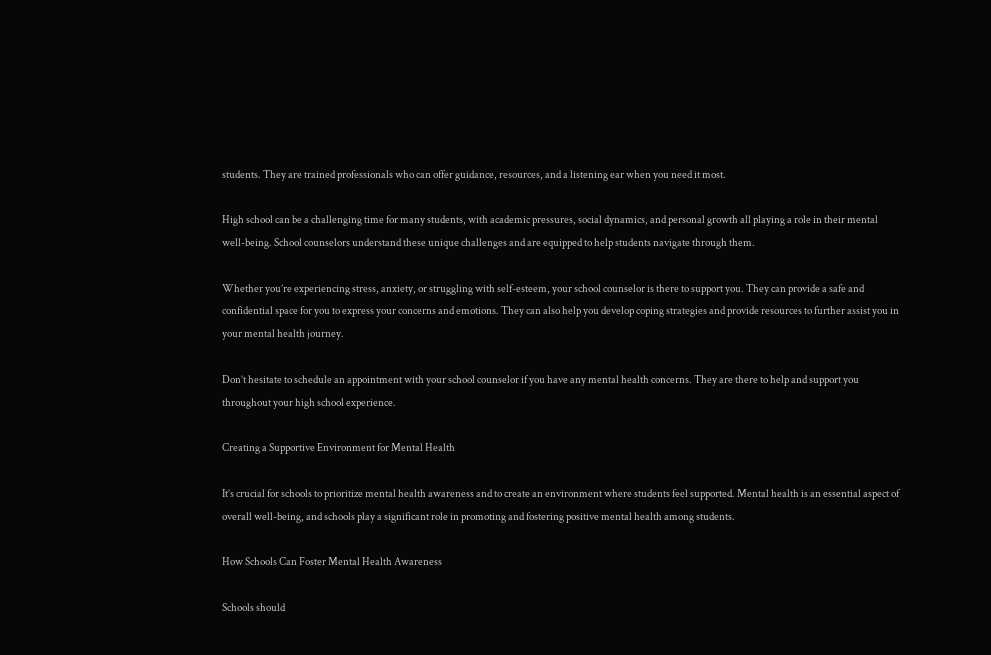students. They are trained professionals who can offer guidance, resources, and a listening ear when you need it most.

High school can be a challenging time for many students, with academic pressures, social dynamics, and personal growth all playing a role in their mental well-being. School counselors understand these unique challenges and are equipped to help students navigate through them.

Whether you’re experiencing stress, anxiety, or struggling with self-esteem, your school counselor is there to support you. They can provide a safe and confidential space for you to express your concerns and emotions. They can also help you develop coping strategies and provide resources to further assist you in your mental health journey.

Don’t hesitate to schedule an appointment with your school counselor if you have any mental health concerns. They are there to help and support you throughout your high school experience.

Creating a Supportive Environment for Mental Health

It’s crucial for schools to prioritize mental health awareness and to create an environment where students feel supported. Mental health is an essential aspect of overall well-being, and schools play a significant role in promoting and fostering positive mental health among students.

How Schools Can Foster Mental Health Awareness

Schools should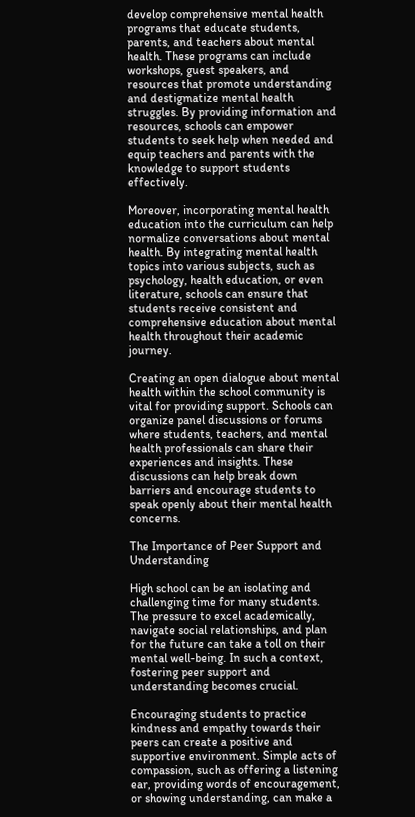develop comprehensive mental health programs that educate students, parents, and teachers about mental health. These programs can include workshops, guest speakers, and resources that promote understanding and destigmatize mental health struggles. By providing information and resources, schools can empower students to seek help when needed and equip teachers and parents with the knowledge to support students effectively.

Moreover, incorporating mental health education into the curriculum can help normalize conversations about mental health. By integrating mental health topics into various subjects, such as psychology, health education, or even literature, schools can ensure that students receive consistent and comprehensive education about mental health throughout their academic journey.

Creating an open dialogue about mental health within the school community is vital for providing support. Schools can organize panel discussions or forums where students, teachers, and mental health professionals can share their experiences and insights. These discussions can help break down barriers and encourage students to speak openly about their mental health concerns.

The Importance of Peer Support and Understanding

High school can be an isolating and challenging time for many students. The pressure to excel academically, navigate social relationships, and plan for the future can take a toll on their mental well-being. In such a context, fostering peer support and understanding becomes crucial.

Encouraging students to practice kindness and empathy towards their peers can create a positive and supportive environment. Simple acts of compassion, such as offering a listening ear, providing words of encouragement, or showing understanding, can make a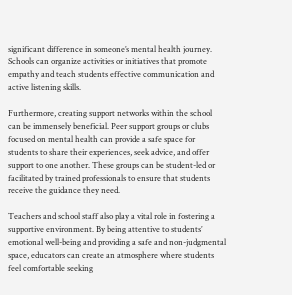significant difference in someone’s mental health journey. Schools can organize activities or initiatives that promote empathy and teach students effective communication and active listening skills.

Furthermore, creating support networks within the school can be immensely beneficial. Peer support groups or clubs focused on mental health can provide a safe space for students to share their experiences, seek advice, and offer support to one another. These groups can be student-led or facilitated by trained professionals to ensure that students receive the guidance they need.

Teachers and school staff also play a vital role in fostering a supportive environment. By being attentive to students’ emotional well-being and providing a safe and non-judgmental space, educators can create an atmosphere where students feel comfortable seeking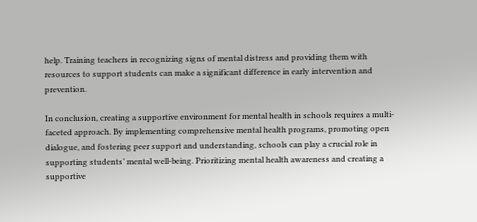help. Training teachers in recognizing signs of mental distress and providing them with resources to support students can make a significant difference in early intervention and prevention.

In conclusion, creating a supportive environment for mental health in schools requires a multi-faceted approach. By implementing comprehensive mental health programs, promoting open dialogue, and fostering peer support and understanding, schools can play a crucial role in supporting students’ mental well-being. Prioritizing mental health awareness and creating a supportive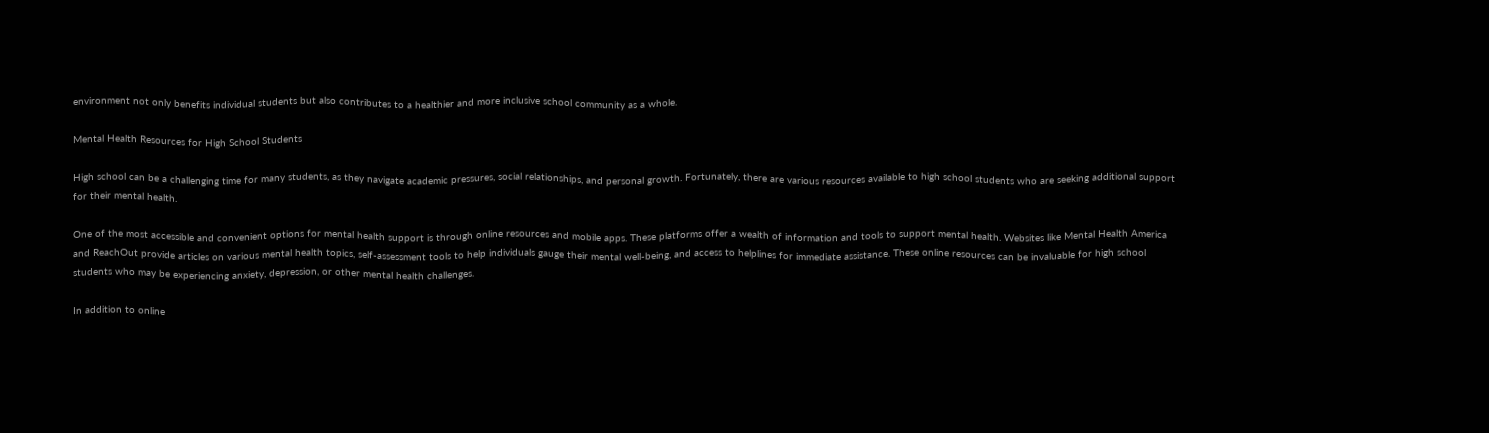environment not only benefits individual students but also contributes to a healthier and more inclusive school community as a whole.

Mental Health Resources for High School Students

High school can be a challenging time for many students, as they navigate academic pressures, social relationships, and personal growth. Fortunately, there are various resources available to high school students who are seeking additional support for their mental health.

One of the most accessible and convenient options for mental health support is through online resources and mobile apps. These platforms offer a wealth of information and tools to support mental health. Websites like Mental Health America and ReachOut provide articles on various mental health topics, self-assessment tools to help individuals gauge their mental well-being, and access to helplines for immediate assistance. These online resources can be invaluable for high school students who may be experiencing anxiety, depression, or other mental health challenges.

In addition to online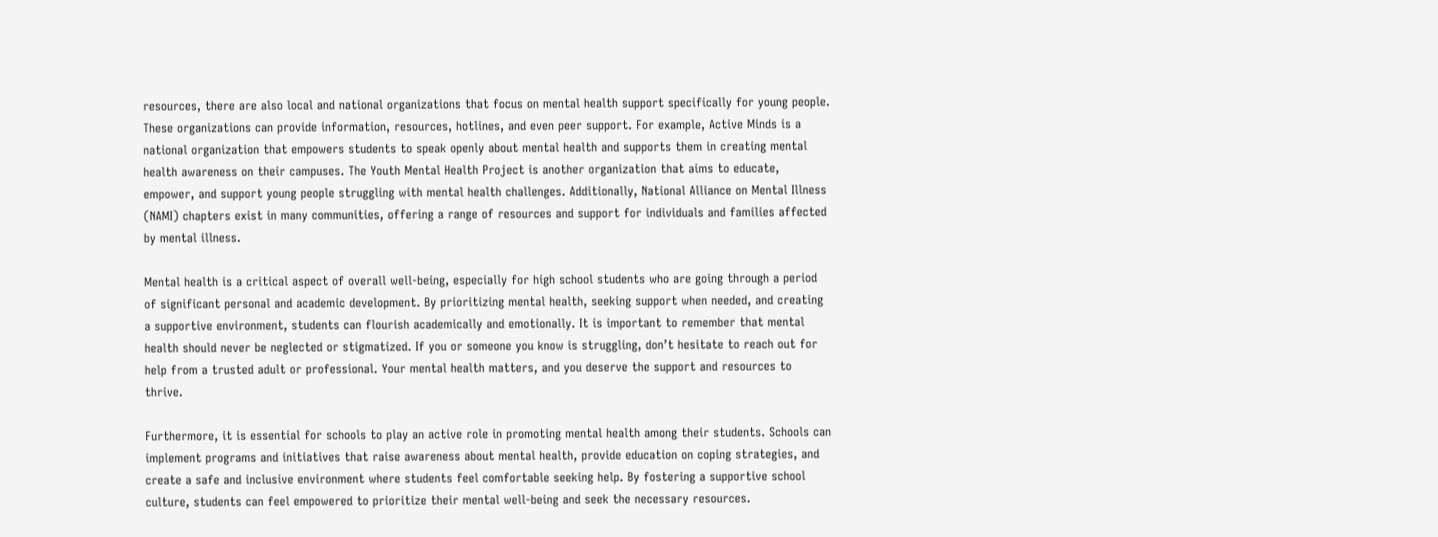resources, there are also local and national organizations that focus on mental health support specifically for young people. These organizations can provide information, resources, hotlines, and even peer support. For example, Active Minds is a national organization that empowers students to speak openly about mental health and supports them in creating mental health awareness on their campuses. The Youth Mental Health Project is another organization that aims to educate, empower, and support young people struggling with mental health challenges. Additionally, National Alliance on Mental Illness (NAMI) chapters exist in many communities, offering a range of resources and support for individuals and families affected by mental illness.

Mental health is a critical aspect of overall well-being, especially for high school students who are going through a period of significant personal and academic development. By prioritizing mental health, seeking support when needed, and creating a supportive environment, students can flourish academically and emotionally. It is important to remember that mental health should never be neglected or stigmatized. If you or someone you know is struggling, don’t hesitate to reach out for help from a trusted adult or professional. Your mental health matters, and you deserve the support and resources to thrive.

Furthermore, it is essential for schools to play an active role in promoting mental health among their students. Schools can implement programs and initiatives that raise awareness about mental health, provide education on coping strategies, and create a safe and inclusive environment where students feel comfortable seeking help. By fostering a supportive school culture, students can feel empowered to prioritize their mental well-being and seek the necessary resources.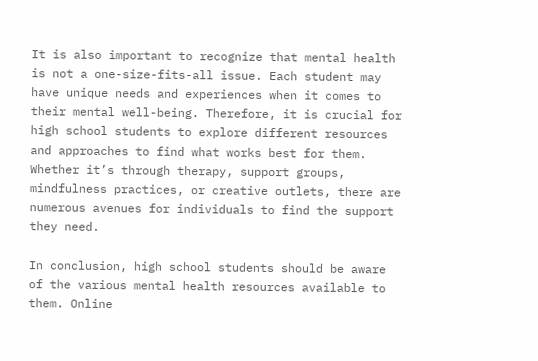It is also important to recognize that mental health is not a one-size-fits-all issue. Each student may have unique needs and experiences when it comes to their mental well-being. Therefore, it is crucial for high school students to explore different resources and approaches to find what works best for them. Whether it’s through therapy, support groups, mindfulness practices, or creative outlets, there are numerous avenues for individuals to find the support they need.

In conclusion, high school students should be aware of the various mental health resources available to them. Online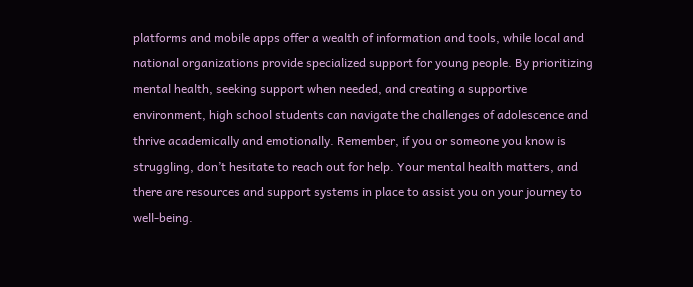platforms and mobile apps offer a wealth of information and tools, while local and national organizations provide specialized support for young people. By prioritizing mental health, seeking support when needed, and creating a supportive environment, high school students can navigate the challenges of adolescence and thrive academically and emotionally. Remember, if you or someone you know is struggling, don’t hesitate to reach out for help. Your mental health matters, and there are resources and support systems in place to assist you on your journey to well-being.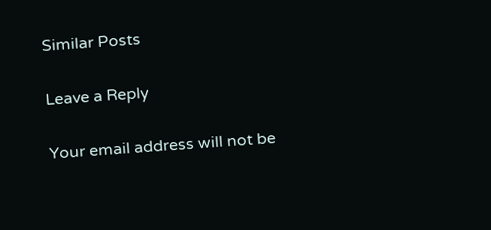Similar Posts

Leave a Reply

Your email address will not be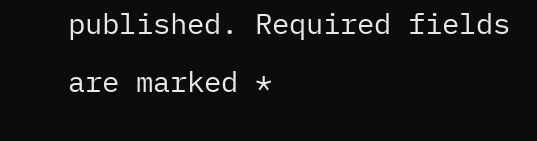published. Required fields are marked *